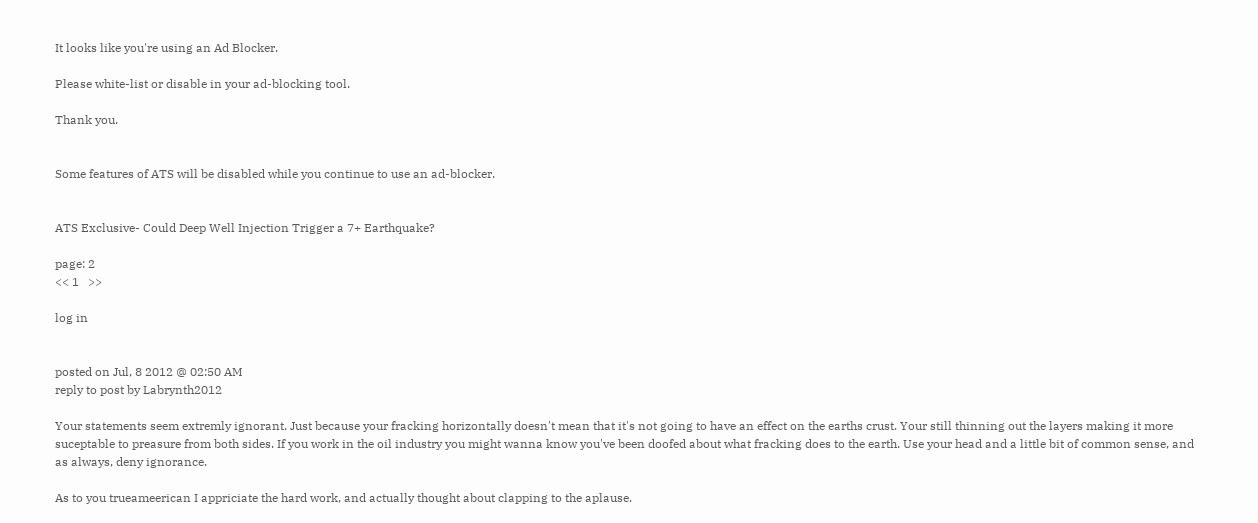It looks like you're using an Ad Blocker.

Please white-list or disable in your ad-blocking tool.

Thank you.


Some features of ATS will be disabled while you continue to use an ad-blocker.


ATS Exclusive- Could Deep Well Injection Trigger a 7+ Earthquake?

page: 2
<< 1   >>

log in


posted on Jul, 8 2012 @ 02:50 AM
reply to post by Labrynth2012

Your statements seem extremly ignorant. Just because your fracking horizontally doesn't mean that it's not going to have an effect on the earths crust. Your still thinning out the layers making it more suceptable to preasure from both sides. If you work in the oil industry you might wanna know you've been doofed about what fracking does to the earth. Use your head and a little bit of common sense, and as always, deny ignorance.

As to you trueameerican I appriciate the hard work, and actually thought about clapping to the aplause.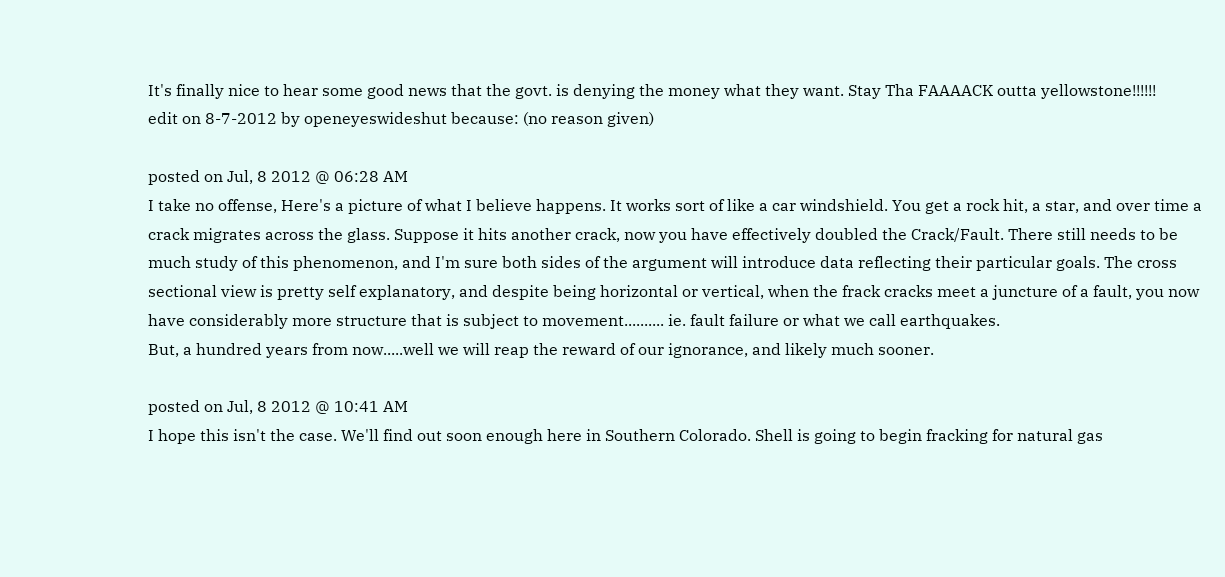It's finally nice to hear some good news that the govt. is denying the money what they want. Stay Tha FAAAACK outta yellowstone!!!!!!
edit on 8-7-2012 by openeyeswideshut because: (no reason given)

posted on Jul, 8 2012 @ 06:28 AM
I take no offense, Here's a picture of what I believe happens. It works sort of like a car windshield. You get a rock hit, a star, and over time a crack migrates across the glass. Suppose it hits another crack, now you have effectively doubled the Crack/Fault. There still needs to be much study of this phenomenon, and I'm sure both sides of the argument will introduce data reflecting their particular goals. The cross sectional view is pretty self explanatory, and despite being horizontal or vertical, when the frack cracks meet a juncture of a fault, you now have considerably more structure that is subject to movement.......... ie. fault failure or what we call earthquakes.
But, a hundred years from now.....well we will reap the reward of our ignorance, and likely much sooner.

posted on Jul, 8 2012 @ 10:41 AM
I hope this isn't the case. We'll find out soon enough here in Southern Colorado. Shell is going to begin fracking for natural gas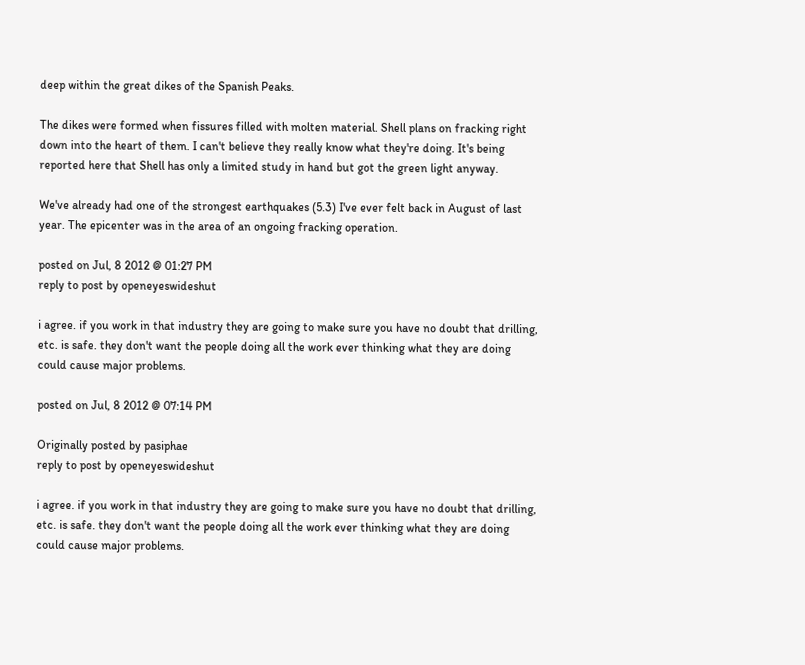deep within the great dikes of the Spanish Peaks.

The dikes were formed when fissures filled with molten material. Shell plans on fracking right down into the heart of them. I can't believe they really know what they're doing. It's being reported here that Shell has only a limited study in hand but got the green light anyway.

We've already had one of the strongest earthquakes (5.3) I've ever felt back in August of last year. The epicenter was in the area of an ongoing fracking operation.

posted on Jul, 8 2012 @ 01:27 PM
reply to post by openeyeswideshut

i agree. if you work in that industry they are going to make sure you have no doubt that drilling, etc. is safe. they don't want the people doing all the work ever thinking what they are doing could cause major problems.

posted on Jul, 8 2012 @ 07:14 PM

Originally posted by pasiphae
reply to post by openeyeswideshut

i agree. if you work in that industry they are going to make sure you have no doubt that drilling, etc. is safe. they don't want the people doing all the work ever thinking what they are doing could cause major problems.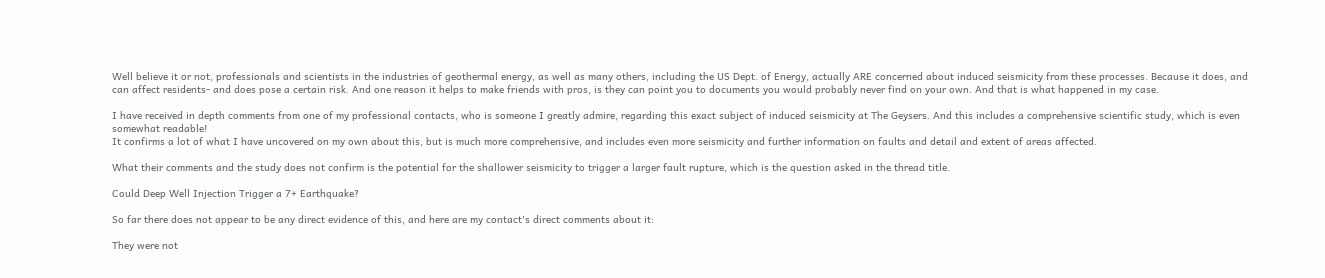Well believe it or not, professionals and scientists in the industries of geothermal energy, as well as many others, including the US Dept. of Energy, actually ARE concerned about induced seismicity from these processes. Because it does, and can affect residents- and does pose a certain risk. And one reason it helps to make friends with pros, is they can point you to documents you would probably never find on your own. And that is what happened in my case.

I have received in depth comments from one of my professional contacts, who is someone I greatly admire, regarding this exact subject of induced seismicity at The Geysers. And this includes a comprehensive scientific study, which is even somewhat readable!
It confirms a lot of what I have uncovered on my own about this, but is much more comprehensive, and includes even more seismicity and further information on faults and detail and extent of areas affected.

What their comments and the study does not confirm is the potential for the shallower seismicity to trigger a larger fault rupture, which is the question asked in the thread title.

Could Deep Well Injection Trigger a 7+ Earthquake?

So far there does not appear to be any direct evidence of this, and here are my contact's direct comments about it:

They were not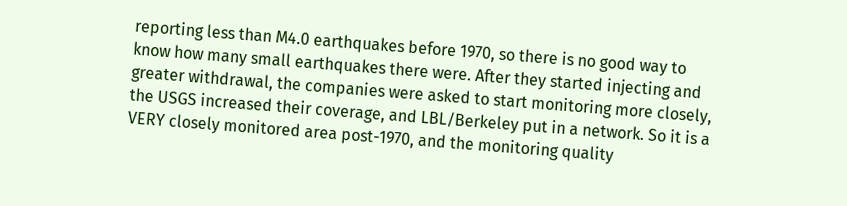reporting less than M4.0 earthquakes before 1970, so there is no good way to know how many small earthquakes there were. After they started injecting and greater withdrawal, the companies were asked to start monitoring more closely, the USGS increased their coverage, and LBL/Berkeley put in a network. So it is a VERY closely monitored area post-1970, and the monitoring quality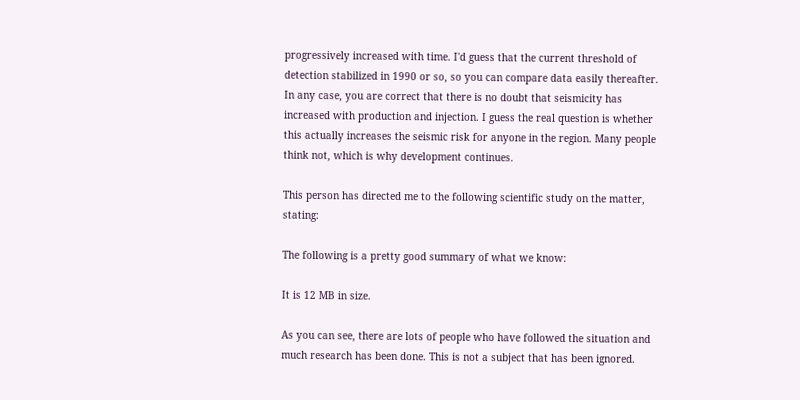progressively increased with time. I'd guess that the current threshold of detection stabilized in 1990 or so, so you can compare data easily thereafter. In any case, you are correct that there is no doubt that seismicity has increased with production and injection. I guess the real question is whether this actually increases the seismic risk for anyone in the region. Many people think not, which is why development continues.

This person has directed me to the following scientific study on the matter, stating:

The following is a pretty good summary of what we know:

It is 12 MB in size.

As you can see, there are lots of people who have followed the situation and much research has been done. This is not a subject that has been ignored.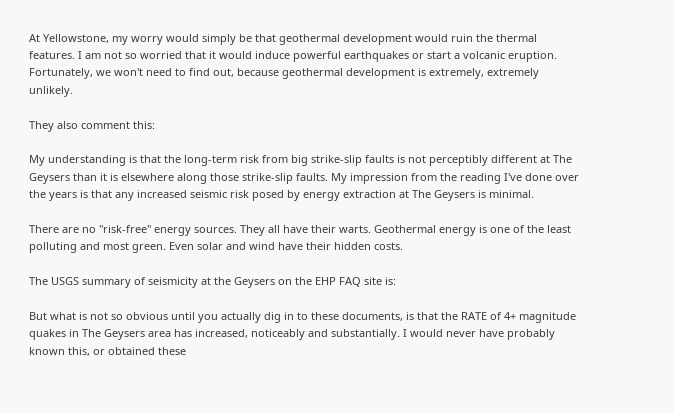At Yellowstone, my worry would simply be that geothermal development would ruin the thermal features. I am not so worried that it would induce powerful earthquakes or start a volcanic eruption. Fortunately, we won't need to find out, because geothermal development is extremely, extremely unlikely.

They also comment this:

My understanding is that the long-term risk from big strike-slip faults is not perceptibly different at The Geysers than it is elsewhere along those strike-slip faults. My impression from the reading I've done over the years is that any increased seismic risk posed by energy extraction at The Geysers is minimal.

There are no "risk-free" energy sources. They all have their warts. Geothermal energy is one of the least polluting and most green. Even solar and wind have their hidden costs.

The USGS summary of seismicity at the Geysers on the EHP FAQ site is:

But what is not so obvious until you actually dig in to these documents, is that the RATE of 4+ magnitude quakes in The Geysers area has increased, noticeably and substantially. I would never have probably known this, or obtained these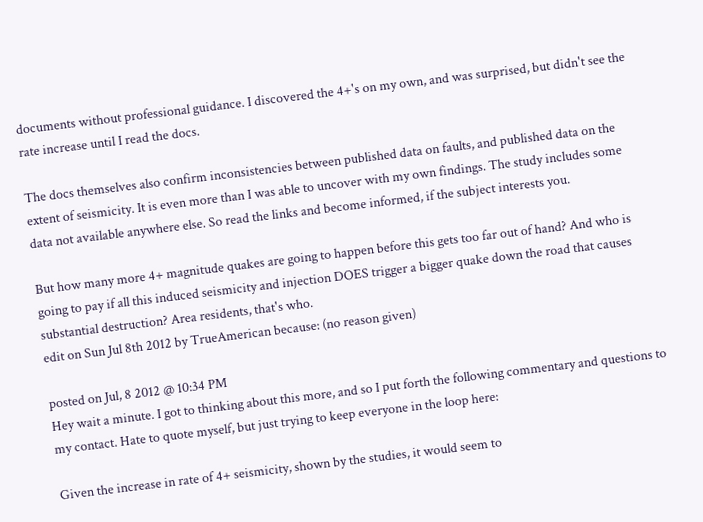documents without professional guidance. I discovered the 4+'s on my own, and was surprised, but didn't see the rate increase until I read the docs.

The docs themselves also confirm inconsistencies between published data on faults, and published data on the extent of seismicity. It is even more than I was able to uncover with my own findings. The study includes some data not available anywhere else. So read the links and become informed, if the subject interests you.

But how many more 4+ magnitude quakes are going to happen before this gets too far out of hand? And who is going to pay if all this induced seismicity and injection DOES trigger a bigger quake down the road that causes substantial destruction? Area residents, that's who.
edit on Sun Jul 8th 2012 by TrueAmerican because: (no reason given)

posted on Jul, 8 2012 @ 10:34 PM
Hey wait a minute. I got to thinking about this more, and so I put forth the following commentary and questions to my contact. Hate to quote myself, but just trying to keep everyone in the loop here:

Given the increase in rate of 4+ seismicity, shown by the studies, it would seem to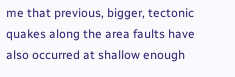me that previous, bigger, tectonic quakes along the area faults have also occurred at shallow enough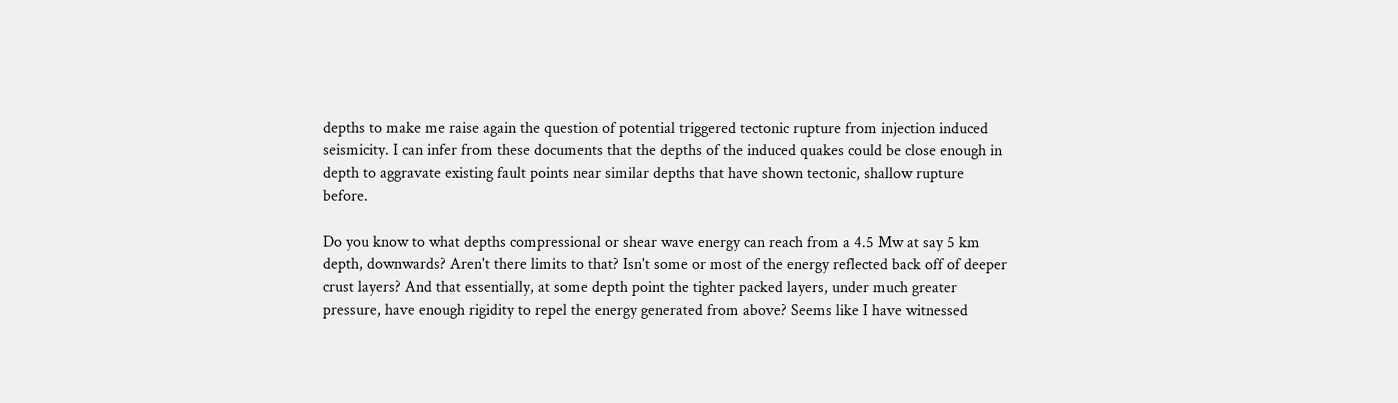depths to make me raise again the question of potential triggered tectonic rupture from injection induced seismicity. I can infer from these documents that the depths of the induced quakes could be close enough in depth to aggravate existing fault points near similar depths that have shown tectonic, shallow rupture before.

Do you know to what depths compressional or shear wave energy can reach from a 4.5 Mw at say 5 km depth, downwards? Aren't there limits to that? Isn't some or most of the energy reflected back off of deeper crust layers? And that essentially, at some depth point the tighter packed layers, under much greater pressure, have enough rigidity to repel the energy generated from above? Seems like I have witnessed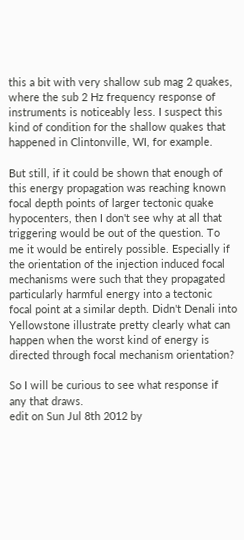this a bit with very shallow sub mag 2 quakes, where the sub 2 Hz frequency response of instruments is noticeably less. I suspect this kind of condition for the shallow quakes that happened in Clintonville, WI, for example.

But still, if it could be shown that enough of this energy propagation was reaching known focal depth points of larger tectonic quake hypocenters, then I don't see why at all that triggering would be out of the question. To me it would be entirely possible. Especially if the orientation of the injection induced focal mechanisms were such that they propagated particularly harmful energy into a tectonic focal point at a similar depth. Didn't Denali into Yellowstone illustrate pretty clearly what can happen when the worst kind of energy is directed through focal mechanism orientation?

So I will be curious to see what response if any that draws.
edit on Sun Jul 8th 2012 by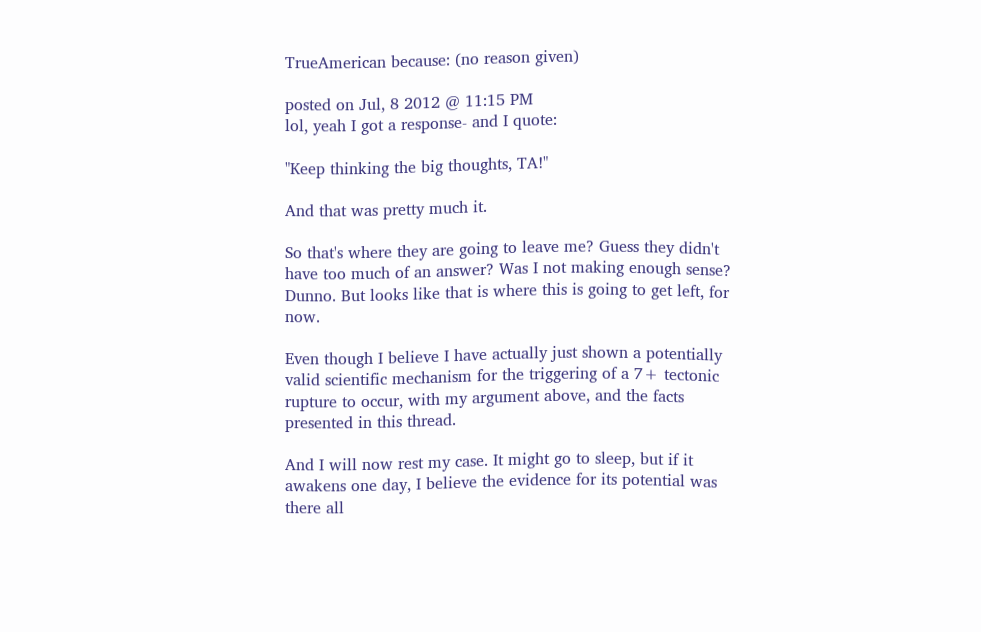TrueAmerican because: (no reason given)

posted on Jul, 8 2012 @ 11:15 PM
lol, yeah I got a response- and I quote:

"Keep thinking the big thoughts, TA!"

And that was pretty much it.

So that's where they are going to leave me? Guess they didn't have too much of an answer? Was I not making enough sense? Dunno. But looks like that is where this is going to get left, for now.

Even though I believe I have actually just shown a potentially valid scientific mechanism for the triggering of a 7+ tectonic rupture to occur, with my argument above, and the facts presented in this thread.

And I will now rest my case. It might go to sleep, but if it awakens one day, I believe the evidence for its potential was there all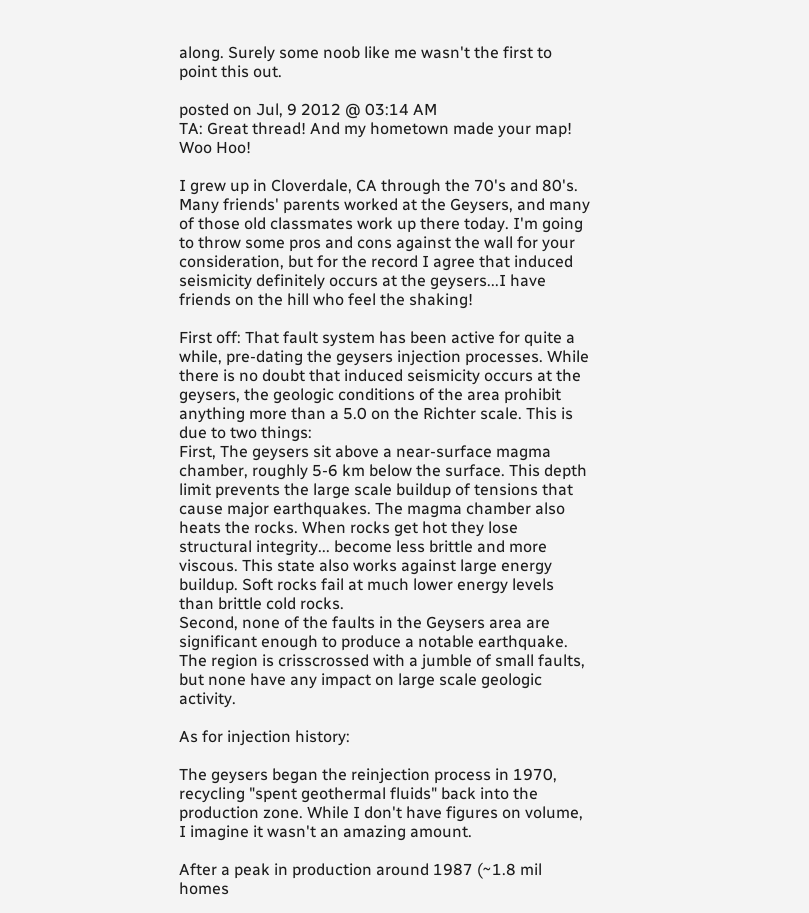along. Surely some noob like me wasn't the first to point this out.

posted on Jul, 9 2012 @ 03:14 AM
TA: Great thread! And my hometown made your map! Woo Hoo!

I grew up in Cloverdale, CA through the 70's and 80's. Many friends' parents worked at the Geysers, and many of those old classmates work up there today. I'm going to throw some pros and cons against the wall for your consideration, but for the record I agree that induced seismicity definitely occurs at the geysers...I have friends on the hill who feel the shaking!

First off: That fault system has been active for quite a while, pre-dating the geysers injection processes. While there is no doubt that induced seismicity occurs at the geysers, the geologic conditions of the area prohibit anything more than a 5.0 on the Richter scale. This is due to two things:
First, The geysers sit above a near-surface magma chamber, roughly 5-6 km below the surface. This depth limit prevents the large scale buildup of tensions that cause major earthquakes. The magma chamber also heats the rocks. When rocks get hot they lose structural integrity... become less brittle and more viscous. This state also works against large energy buildup. Soft rocks fail at much lower energy levels than brittle cold rocks.
Second, none of the faults in the Geysers area are significant enough to produce a notable earthquake. The region is crisscrossed with a jumble of small faults, but none have any impact on large scale geologic activity.

As for injection history:

The geysers began the reinjection process in 1970, recycling "spent geothermal fluids" back into the production zone. While I don't have figures on volume, I imagine it wasn't an amazing amount.

After a peak in production around 1987 (~1.8 mil homes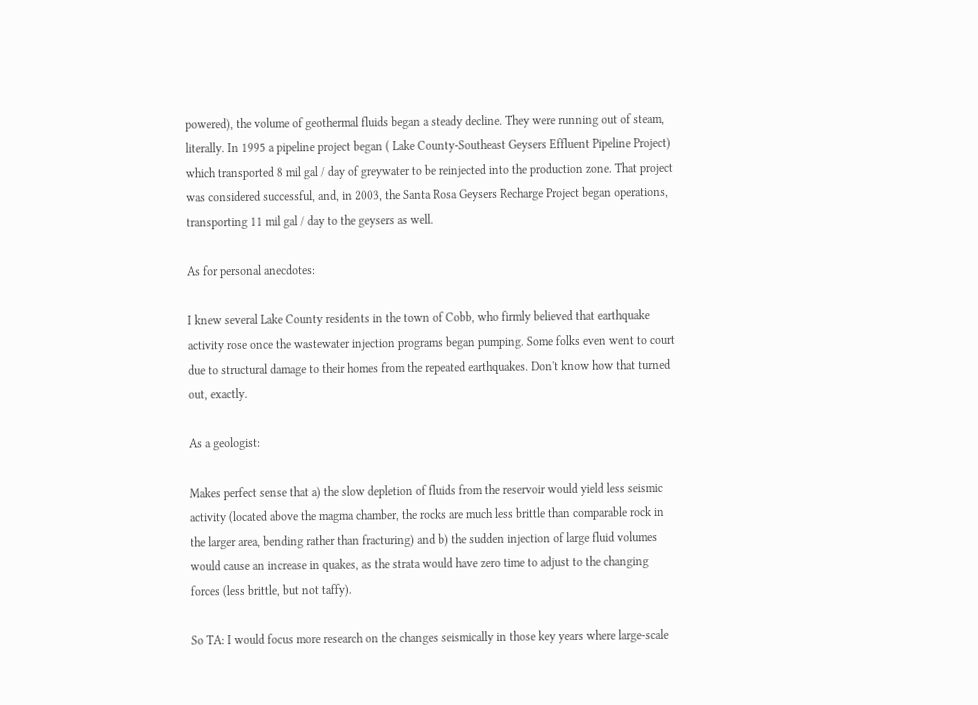powered), the volume of geothermal fluids began a steady decline. They were running out of steam, literally. In 1995 a pipeline project began ( Lake County-Southeast Geysers Effluent Pipeline Project) which transported 8 mil gal / day of greywater to be reinjected into the production zone. That project was considered successful, and, in 2003, the Santa Rosa Geysers Recharge Project began operations, transporting 11 mil gal / day to the geysers as well.

As for personal anecdotes:

I knew several Lake County residents in the town of Cobb, who firmly believed that earthquake activity rose once the wastewater injection programs began pumping. Some folks even went to court due to structural damage to their homes from the repeated earthquakes. Don't know how that turned out, exactly.

As a geologist:

Makes perfect sense that a) the slow depletion of fluids from the reservoir would yield less seismic activity (located above the magma chamber, the rocks are much less brittle than comparable rock in the larger area, bending rather than fracturing) and b) the sudden injection of large fluid volumes would cause an increase in quakes, as the strata would have zero time to adjust to the changing forces (less brittle, but not taffy).

So TA: I would focus more research on the changes seismically in those key years where large-scale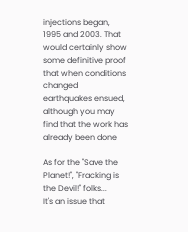injections began, 1995 and 2003. That would certainly show some definitive proof that when conditions changed earthquakes ensued, although you may find that the work has already been done

As for the "Save the Planet!", "Fracking is the Devil!" folks...
It's an issue that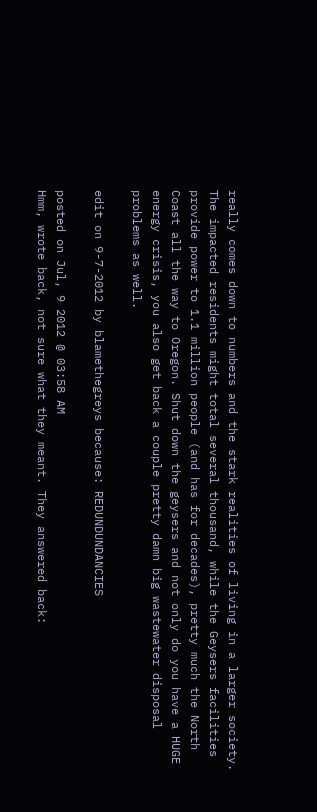really comes down to numbers and the stark realities of living in a larger society. The impacted residents might total several thousand, while the Geysers facilities provide power to 1.1 million people (and has for decades), pretty much the North Coast all the way to Oregon. Shut down the geysers and not only do you have a HUGE energy crisis, you also get back a couple pretty damn big wastewater disposal problems as well.

edit on 9-7-2012 by blamethegreys because: REDUNDUNDANCIES

posted on Jul, 9 2012 @ 03:58 AM
Hmm, wrote back, not sure what they meant. They answered back: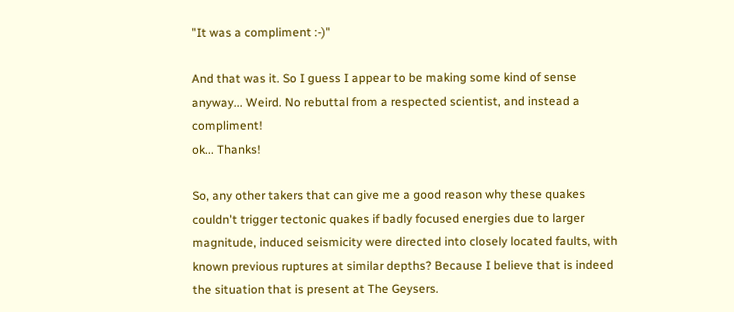"It was a compliment :-)"

And that was it. So I guess I appear to be making some kind of sense anyway... Weird. No rebuttal from a respected scientist, and instead a compliment!
ok... Thanks!

So, any other takers that can give me a good reason why these quakes couldn't trigger tectonic quakes if badly focused energies due to larger magnitude, induced seismicity were directed into closely located faults, with known previous ruptures at similar depths? Because I believe that is indeed the situation that is present at The Geysers.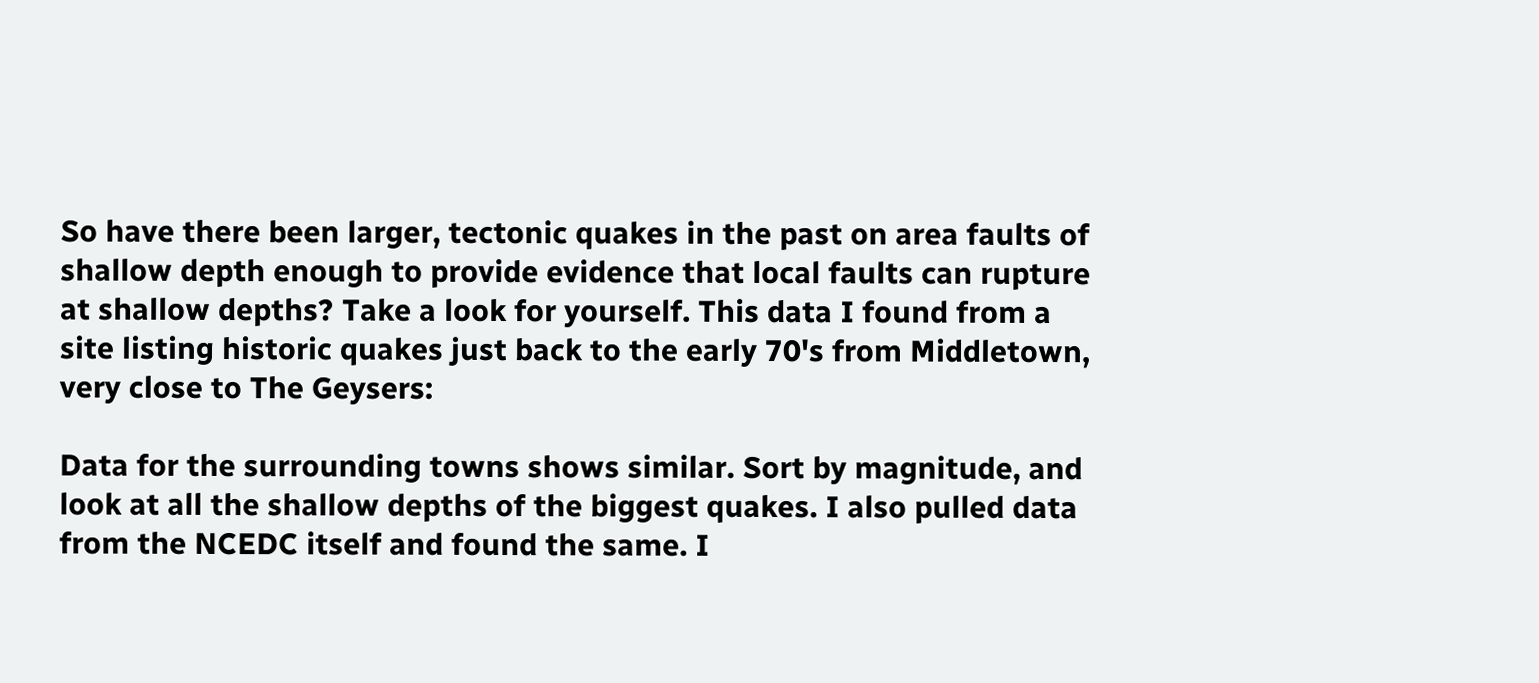So have there been larger, tectonic quakes in the past on area faults of shallow depth enough to provide evidence that local faults can rupture at shallow depths? Take a look for yourself. This data I found from a site listing historic quakes just back to the early 70's from Middletown, very close to The Geysers:

Data for the surrounding towns shows similar. Sort by magnitude, and look at all the shallow depths of the biggest quakes. I also pulled data from the NCEDC itself and found the same. I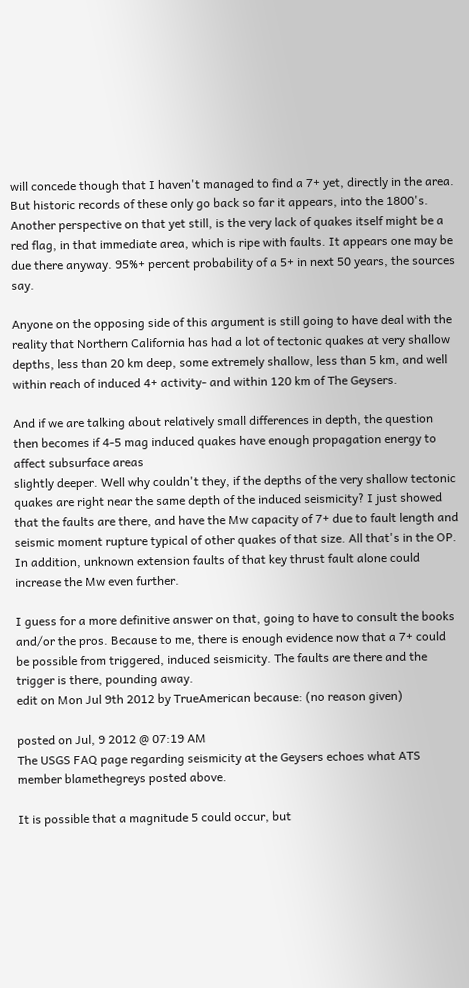will concede though that I haven't managed to find a 7+ yet, directly in the area. But historic records of these only go back so far it appears, into the 1800's. Another perspective on that yet still, is the very lack of quakes itself might be a red flag, in that immediate area, which is ripe with faults. It appears one may be due there anyway. 95%+ percent probability of a 5+ in next 50 years, the sources say.

Anyone on the opposing side of this argument is still going to have deal with the reality that Northern California has had a lot of tectonic quakes at very shallow depths, less than 20 km deep, some extremely shallow, less than 5 km, and well within reach of induced 4+ activity- and within 120 km of The Geysers.

And if we are talking about relatively small differences in depth, the question then becomes if 4-5 mag induced quakes have enough propagation energy to affect subsurface areas
slightly deeper. Well why couldn't they, if the depths of the very shallow tectonic quakes are right near the same depth of the induced seismicity? I just showed that the faults are there, and have the Mw capacity of 7+ due to fault length and seismic moment rupture typical of other quakes of that size. All that's in the OP. In addition, unknown extension faults of that key thrust fault alone could increase the Mw even further.

I guess for a more definitive answer on that, going to have to consult the books and/or the pros. Because to me, there is enough evidence now that a 7+ could be possible from triggered, induced seismicity. The faults are there and the trigger is there, pounding away.
edit on Mon Jul 9th 2012 by TrueAmerican because: (no reason given)

posted on Jul, 9 2012 @ 07:19 AM
The USGS FAQ page regarding seismicity at the Geysers echoes what ATS member blamethegreys posted above.

It is possible that a magnitude 5 could occur, but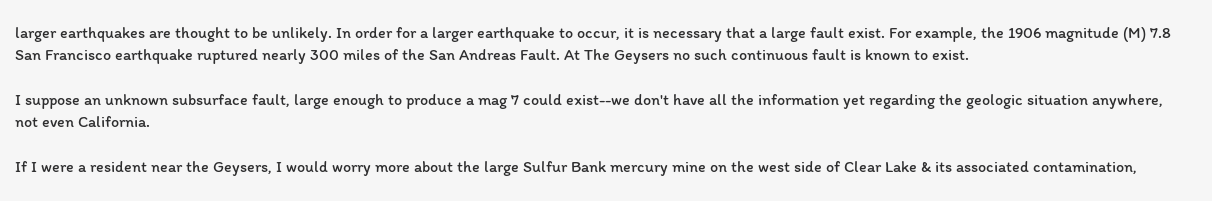larger earthquakes are thought to be unlikely. In order for a larger earthquake to occur, it is necessary that a large fault exist. For example, the 1906 magnitude (M) 7.8 San Francisco earthquake ruptured nearly 300 miles of the San Andreas Fault. At The Geysers no such continuous fault is known to exist.

I suppose an unknown subsurface fault, large enough to produce a mag 7 could exist--we don't have all the information yet regarding the geologic situation anywhere, not even California.

If I were a resident near the Geysers, I would worry more about the large Sulfur Bank mercury mine on the west side of Clear Lake & its associated contamination,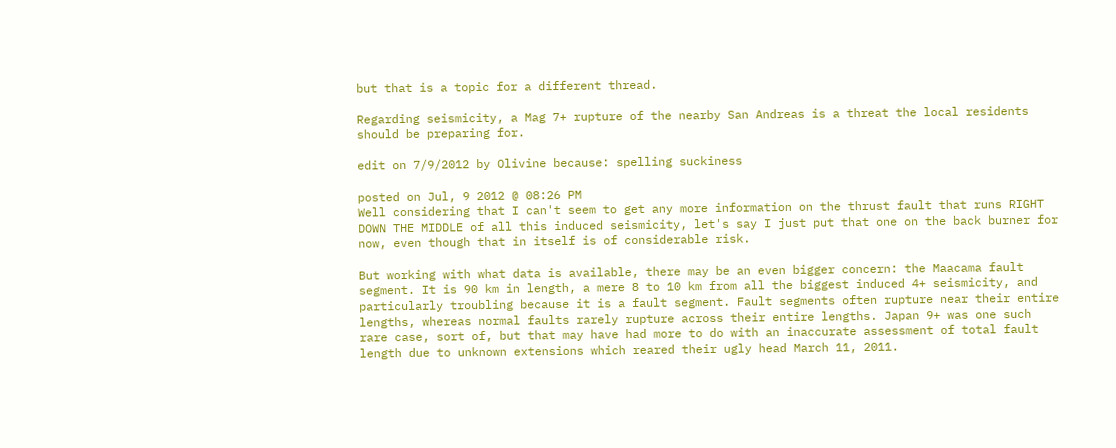but that is a topic for a different thread.

Regarding seismicity, a Mag 7+ rupture of the nearby San Andreas is a threat the local residents should be preparing for.

edit on 7/9/2012 by Olivine because: spelling suckiness

posted on Jul, 9 2012 @ 08:26 PM
Well considering that I can't seem to get any more information on the thrust fault that runs RIGHT DOWN THE MIDDLE of all this induced seismicity, let's say I just put that one on the back burner for now, even though that in itself is of considerable risk.

But working with what data is available, there may be an even bigger concern: the Maacama fault segment. It is 90 km in length, a mere 8 to 10 km from all the biggest induced 4+ seismicity, and particularly troubling because it is a fault segment. Fault segments often rupture near their entire lengths, whereas normal faults rarely rupture across their entire lengths. Japan 9+ was one such rare case, sort of, but that may have had more to do with an inaccurate assessment of total fault length due to unknown extensions which reared their ugly head March 11, 2011.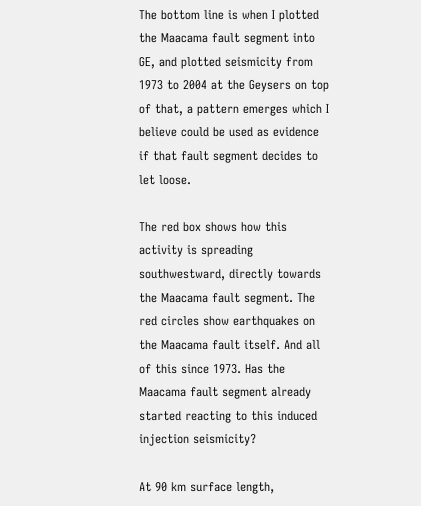The bottom line is when I plotted the Maacama fault segment into GE, and plotted seismicity from 1973 to 2004 at the Geysers on top of that, a pattern emerges which I believe could be used as evidence if that fault segment decides to let loose.

The red box shows how this activity is spreading southwestward, directly towards the Maacama fault segment. The red circles show earthquakes on the Maacama fault itself. And all of this since 1973. Has the Maacama fault segment already started reacting to this induced injection seismicity?

At 90 km surface length,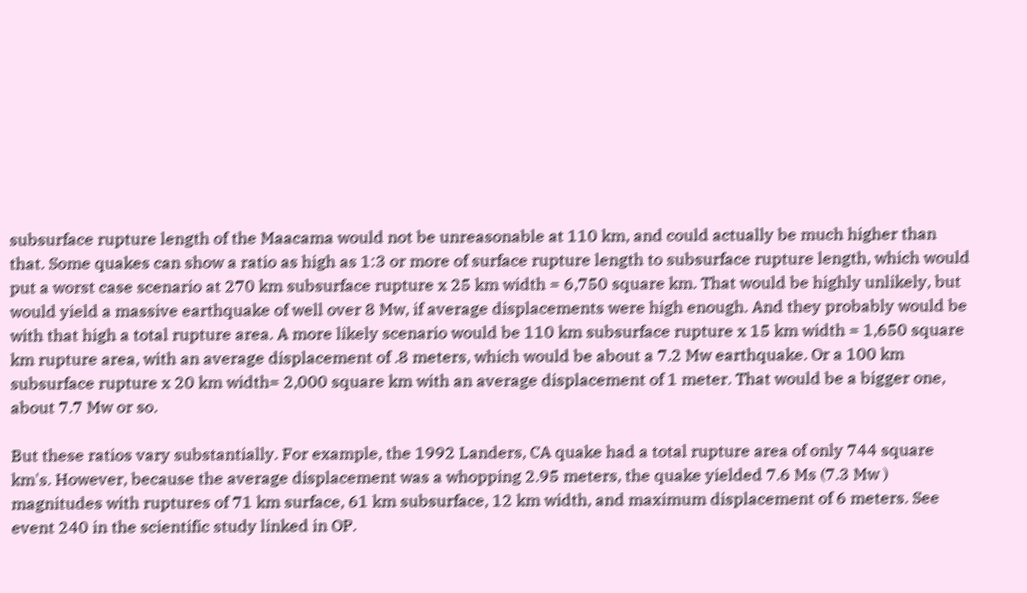subsurface rupture length of the Maacama would not be unreasonable at 110 km, and could actually be much higher than that. Some quakes can show a ratio as high as 1:3 or more of surface rupture length to subsurface rupture length, which would put a worst case scenario at 270 km subsurface rupture x 25 km width = 6,750 square km. That would be highly unlikely, but would yield a massive earthquake of well over 8 Mw, if average displacements were high enough. And they probably would be with that high a total rupture area. A more likely scenario would be 110 km subsurface rupture x 15 km width = 1,650 square km rupture area, with an average displacement of .8 meters, which would be about a 7.2 Mw earthquake. Or a 100 km subsurface rupture x 20 km width= 2,000 square km with an average displacement of 1 meter. That would be a bigger one, about 7.7 Mw or so.

But these ratios vary substantially. For example, the 1992 Landers, CA quake had a total rupture area of only 744 square km's. However, because the average displacement was a whopping 2.95 meters, the quake yielded 7.6 Ms (7.3 Mw ) magnitudes with ruptures of 71 km surface, 61 km subsurface, 12 km width, and maximum displacement of 6 meters. See event 240 in the scientific study linked in OP.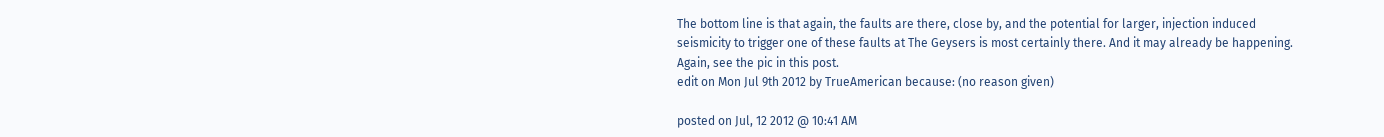The bottom line is that again, the faults are there, close by, and the potential for larger, injection induced seismicity to trigger one of these faults at The Geysers is most certainly there. And it may already be happening. Again, see the pic in this post.
edit on Mon Jul 9th 2012 by TrueAmerican because: (no reason given)

posted on Jul, 12 2012 @ 10:41 AM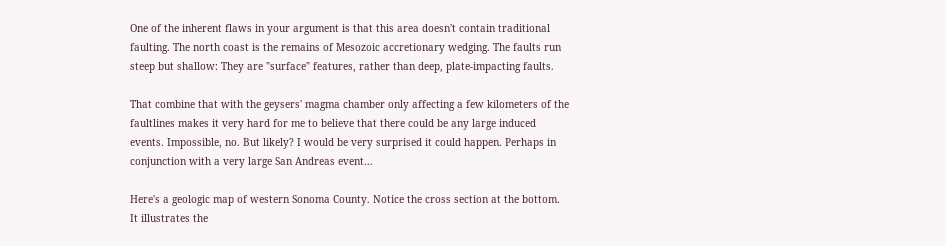One of the inherent flaws in your argument is that this area doesn't contain traditional faulting. The north coast is the remains of Mesozoic accretionary wedging. The faults run steep but shallow: They are "surface" features, rather than deep, plate-impacting faults.

That combine that with the geysers' magma chamber only affecting a few kilometers of the faultlines makes it very hard for me to believe that there could be any large induced events. Impossible, no. But likely? I would be very surprised it could happen. Perhaps in conjunction with a very large San Andreas event...

Here's a geologic map of western Sonoma County. Notice the cross section at the bottom. It illustrates the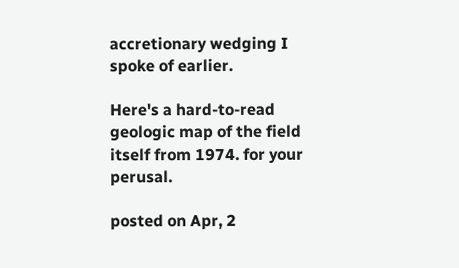accretionary wedging I spoke of earlier.

Here's a hard-to-read geologic map of the field itself from 1974. for your perusal.

posted on Apr, 2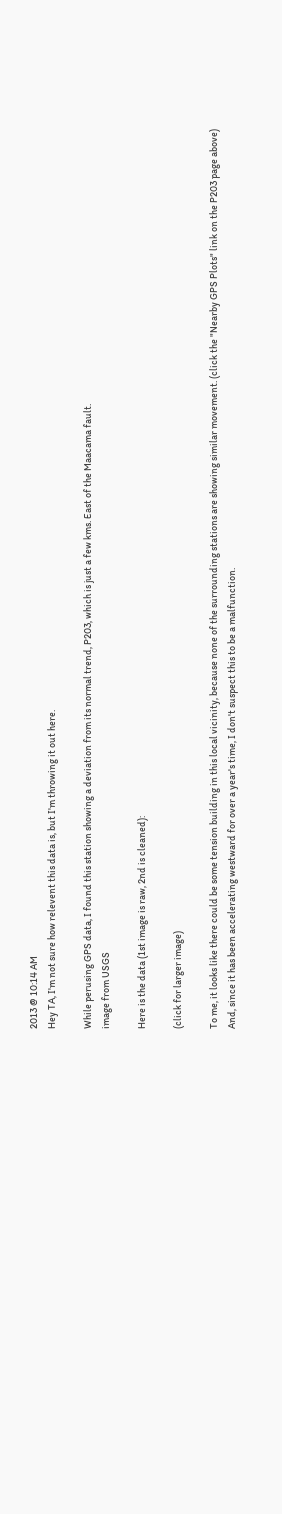2013 @ 10:14 AM
Hey TA, I'm not sure how relevent this data is, but I'm throwing it out here.

While perusing GPS data, I found this station showing a deviation from its normal trend, P203, which is just a few kms. East of the Maacama fault.
image from USGS

Here is the data (1st image is raw, 2nd is cleaned):

(click for larger image)

To me, it looks like there could be some tension building in this local vicinity, because none of the surrounding stations are showing similar movement. (click the "Nearby GPS Plots" link on the P203 page above)
And, since it has been accelerating westward for over a year's time, I don't suspect this to be a malfunction.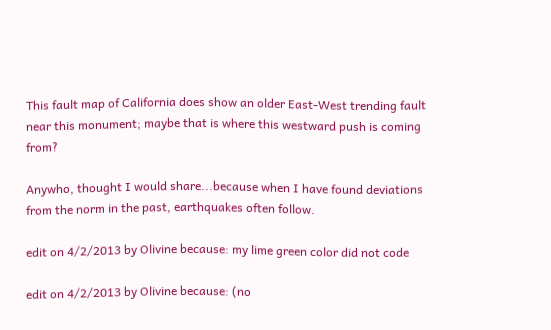This fault map of California does show an older East-West trending fault near this monument; maybe that is where this westward push is coming from?

Anywho, thought I would share...because when I have found deviations from the norm in the past, earthquakes often follow.

edit on 4/2/2013 by Olivine because: my lime green color did not code

edit on 4/2/2013 by Olivine because: (no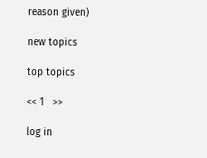reason given)

new topics

top topics

<< 1   >>

log in